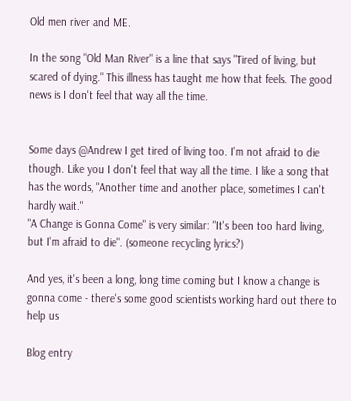Old men river and ME.

In the song "Old Man River" is a line that says "Tired of living, but scared of dying." This illness has taught me how that feels. The good news is I don't feel that way all the time.


Some days @Andrew I get tired of living too. I'm not afraid to die though. Like you I don't feel that way all the time. I like a song that has the words, "Another time and another place, sometimes I can't hardly wait."
"A Change is Gonna Come" is very similar: "It's been too hard living, but I'm afraid to die". (someone recycling lyrics?)

And yes, it's been a long, long time coming but I know a change is gonna come - there's some good scientists working hard out there to help us

Blog entry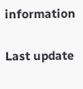information

Last update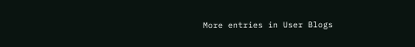More entries in User Blogs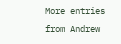More entries from Andrew